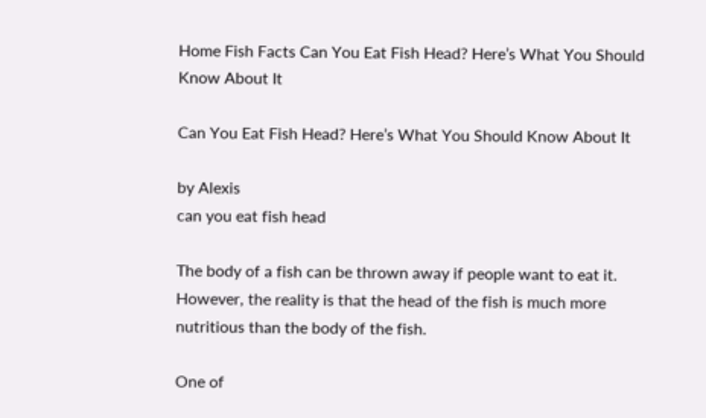Home Fish Facts Can You Eat Fish Head? Here’s What You Should Know About It

Can You Eat Fish Head? Here’s What You Should Know About It

by Alexis
can you eat fish head

The body of a fish can be thrown away if people want to eat it. However, the reality is that the head of the fish is much more nutritious than the body of the fish.

One of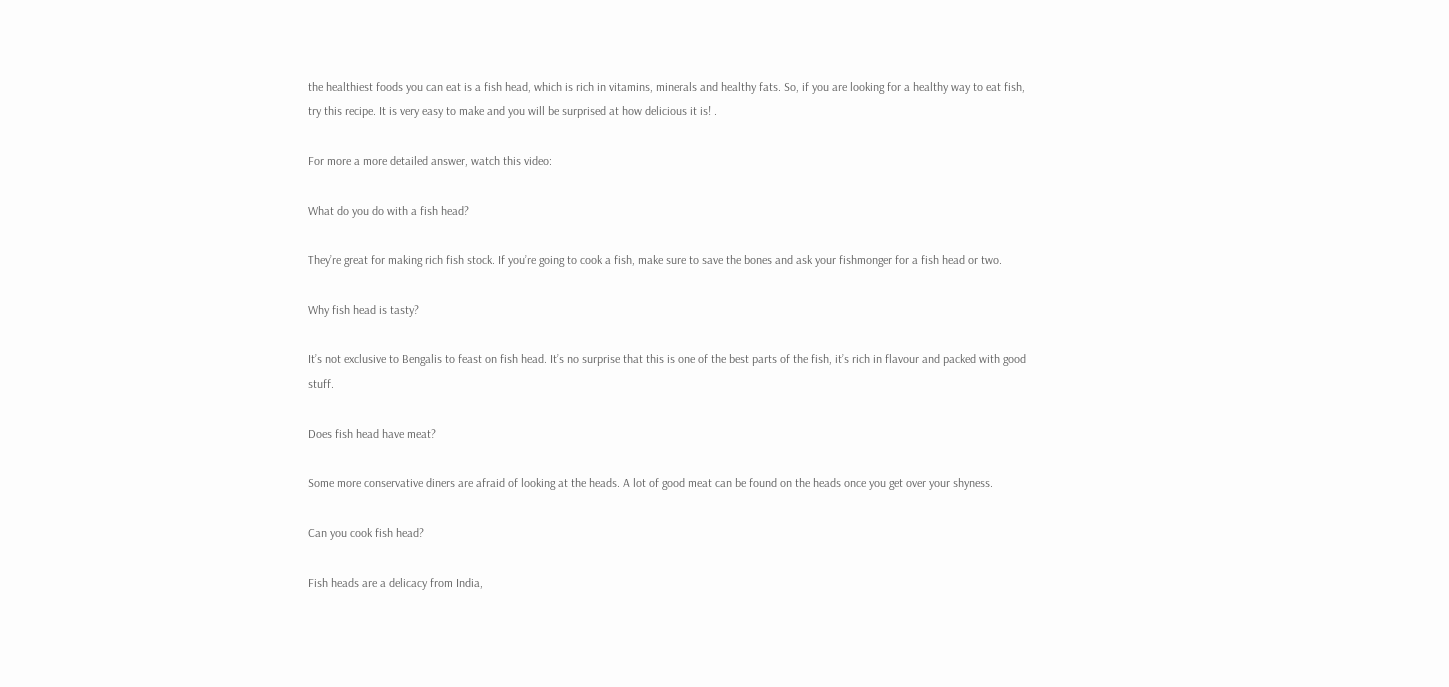the healthiest foods you can eat is a fish head, which is rich in vitamins, minerals and healthy fats. So, if you are looking for a healthy way to eat fish, try this recipe. It is very easy to make and you will be surprised at how delicious it is! .

For more a more detailed answer, watch this video:

What do you do with a fish head?

They’re great for making rich fish stock. If you’re going to cook a fish, make sure to save the bones and ask your fishmonger for a fish head or two.

Why fish head is tasty?

It’s not exclusive to Bengalis to feast on fish head. It’s no surprise that this is one of the best parts of the fish, it’s rich in flavour and packed with good stuff.

Does fish head have meat?

Some more conservative diners are afraid of looking at the heads. A lot of good meat can be found on the heads once you get over your shyness.

Can you cook fish head?

Fish heads are a delicacy from India,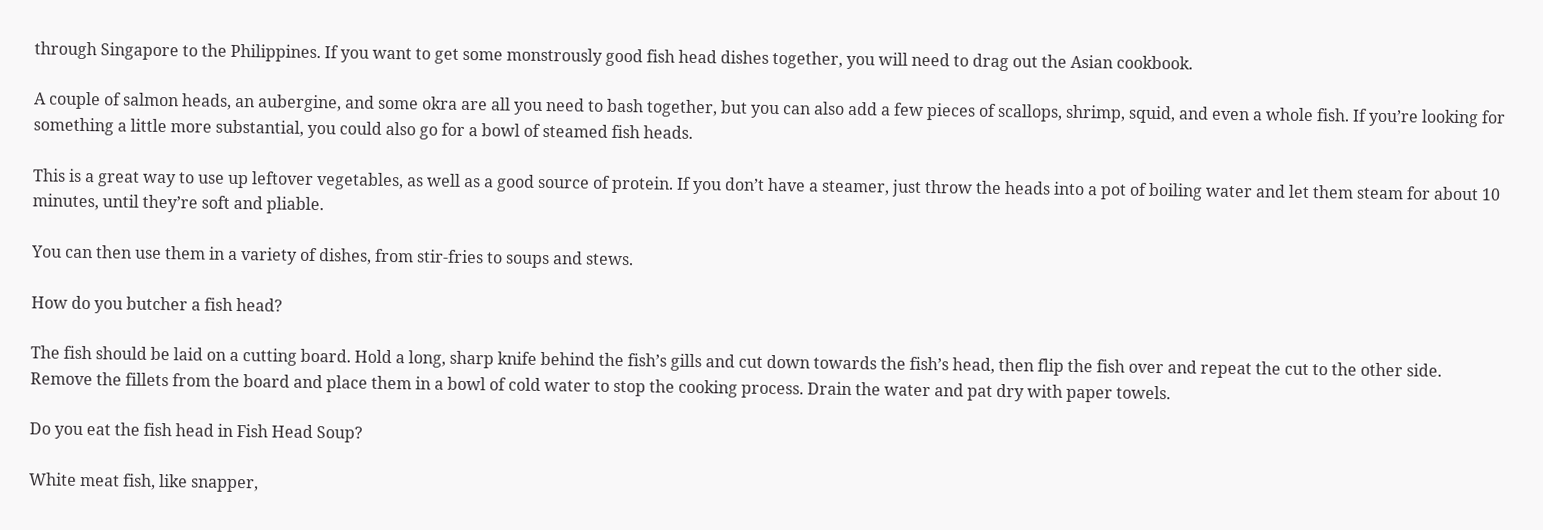through Singapore to the Philippines. If you want to get some monstrously good fish head dishes together, you will need to drag out the Asian cookbook.

A couple of salmon heads, an aubergine, and some okra are all you need to bash together, but you can also add a few pieces of scallops, shrimp, squid, and even a whole fish. If you’re looking for something a little more substantial, you could also go for a bowl of steamed fish heads.

This is a great way to use up leftover vegetables, as well as a good source of protein. If you don’t have a steamer, just throw the heads into a pot of boiling water and let them steam for about 10 minutes, until they’re soft and pliable.

You can then use them in a variety of dishes, from stir-fries to soups and stews.

How do you butcher a fish head?

The fish should be laid on a cutting board. Hold a long, sharp knife behind the fish’s gills and cut down towards the fish’s head, then flip the fish over and repeat the cut to the other side. Remove the fillets from the board and place them in a bowl of cold water to stop the cooking process. Drain the water and pat dry with paper towels.

Do you eat the fish head in Fish Head Soup?

White meat fish, like snapper,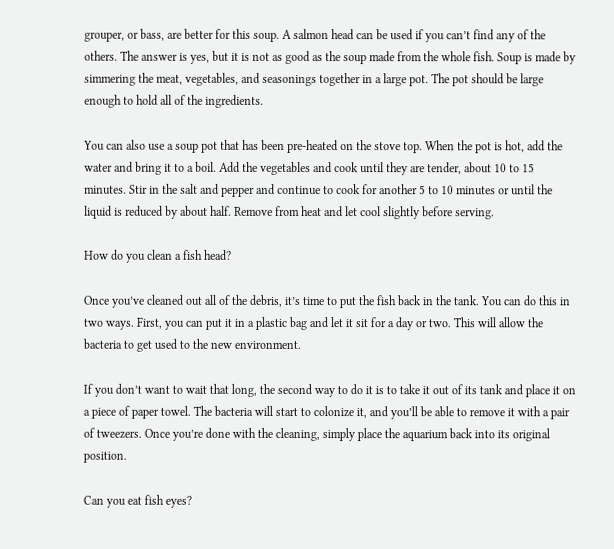grouper, or bass, are better for this soup. A salmon head can be used if you can’t find any of the others. The answer is yes, but it is not as good as the soup made from the whole fish. Soup is made by simmering the meat, vegetables, and seasonings together in a large pot. The pot should be large enough to hold all of the ingredients.

You can also use a soup pot that has been pre-heated on the stove top. When the pot is hot, add the water and bring it to a boil. Add the vegetables and cook until they are tender, about 10 to 15 minutes. Stir in the salt and pepper and continue to cook for another 5 to 10 minutes or until the liquid is reduced by about half. Remove from heat and let cool slightly before serving.

How do you clean a fish head?

Once you’ve cleaned out all of the debris, it’s time to put the fish back in the tank. You can do this in two ways. First, you can put it in a plastic bag and let it sit for a day or two. This will allow the bacteria to get used to the new environment.

If you don’t want to wait that long, the second way to do it is to take it out of its tank and place it on a piece of paper towel. The bacteria will start to colonize it, and you’ll be able to remove it with a pair of tweezers. Once you’re done with the cleaning, simply place the aquarium back into its original position.

Can you eat fish eyes?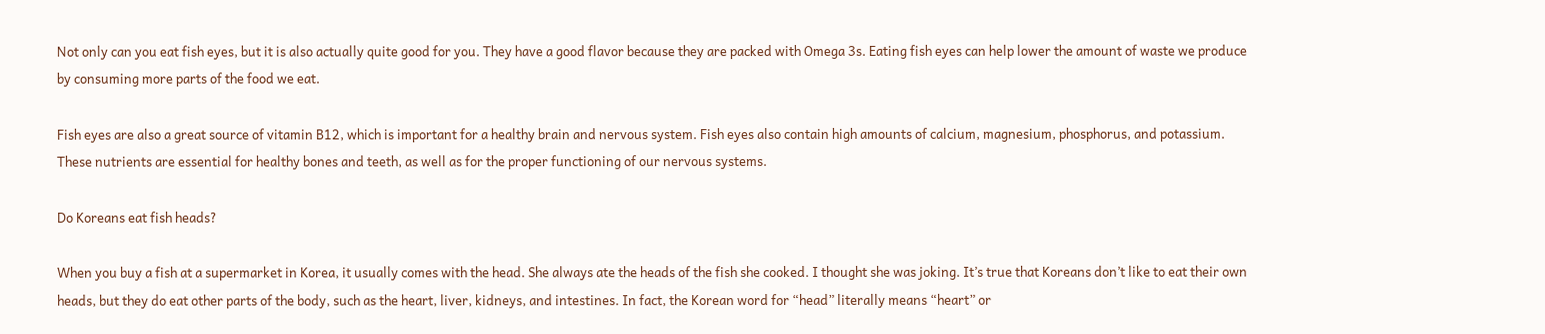Not only can you eat fish eyes, but it is also actually quite good for you. They have a good flavor because they are packed with Omega 3s. Eating fish eyes can help lower the amount of waste we produce by consuming more parts of the food we eat.

Fish eyes are also a great source of vitamin B12, which is important for a healthy brain and nervous system. Fish eyes also contain high amounts of calcium, magnesium, phosphorus, and potassium. These nutrients are essential for healthy bones and teeth, as well as for the proper functioning of our nervous systems.

Do Koreans eat fish heads?

When you buy a fish at a supermarket in Korea, it usually comes with the head. She always ate the heads of the fish she cooked. I thought she was joking. It’s true that Koreans don’t like to eat their own heads, but they do eat other parts of the body, such as the heart, liver, kidneys, and intestines. In fact, the Korean word for “head” literally means “heart” or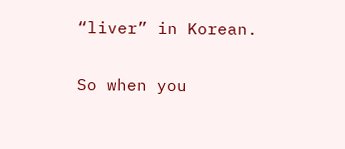“liver” in Korean.

So when you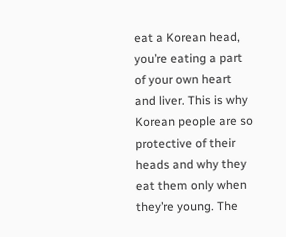eat a Korean head, you’re eating a part of your own heart and liver. This is why Korean people are so protective of their heads and why they eat them only when they’re young. The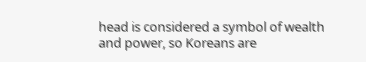head is considered a symbol of wealth and power, so Koreans are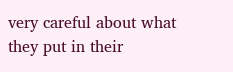very careful about what they put in their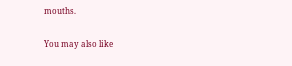mouths.

You may also like